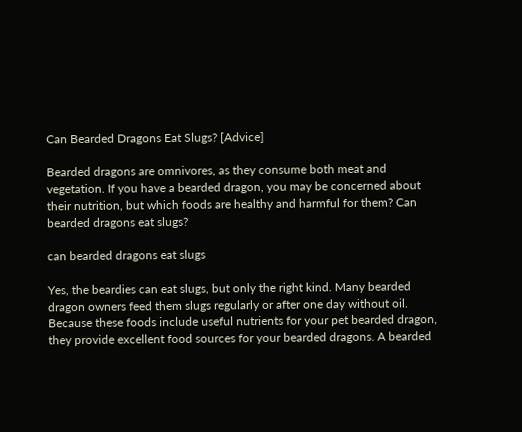Can Bearded Dragons Eat Slugs? [Advice]

Bearded dragons are omnivores, as they consume both meat and vegetation. If you have a bearded dragon, you may be concerned about their nutrition, but which foods are healthy and harmful for them? Can bearded dragons eat slugs?

can bearded dragons eat slugs

Yes, the beardies can eat slugs, but only the right kind. Many bearded dragon owners feed them slugs regularly or after one day without oil. Because these foods include useful nutrients for your pet bearded dragon, they provide excellent food sources for your bearded dragons. A bearded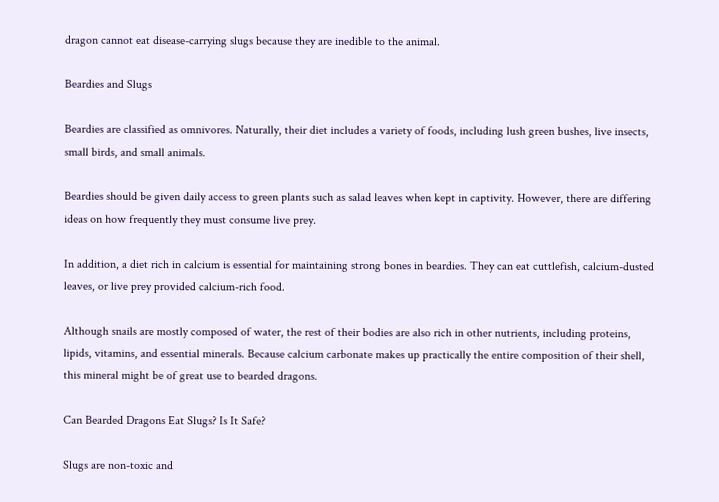dragon cannot eat disease-carrying slugs because they are inedible to the animal.

Beardies and Slugs

Beardies are classified as omnivores. Naturally, their diet includes a variety of foods, including lush green bushes, live insects, small birds, and small animals.

Beardies should be given daily access to green plants such as salad leaves when kept in captivity. However, there are differing ideas on how frequently they must consume live prey.

In addition, a diet rich in calcium is essential for maintaining strong bones in beardies. They can eat cuttlefish, calcium-dusted leaves, or live prey provided calcium-rich food.

Although snails are mostly composed of water, the rest of their bodies are also rich in other nutrients, including proteins, lipids, vitamins, and essential minerals. Because calcium carbonate makes up practically the entire composition of their shell, this mineral might be of great use to bearded dragons.

Can Bearded Dragons Eat Slugs? Is It Safe?

Slugs are non-toxic and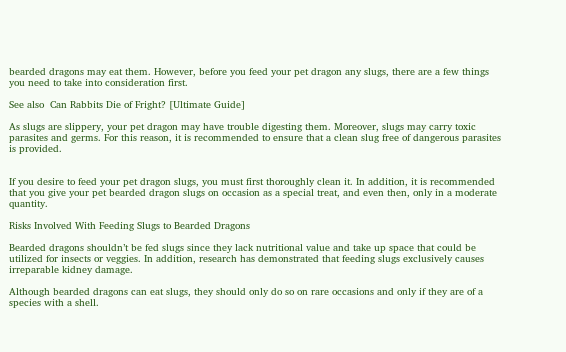bearded dragons may eat them. However, before you feed your pet dragon any slugs, there are a few things you need to take into consideration first.

See also  Can Rabbits Die of Fright? [Ultimate Guide]

As slugs are slippery, your pet dragon may have trouble digesting them. Moreover, slugs may carry toxic parasites and germs. For this reason, it is recommended to ensure that a clean slug free of dangerous parasites is provided.


If you desire to feed your pet dragon slugs, you must first thoroughly clean it. In addition, it is recommended that you give your pet bearded dragon slugs on occasion as a special treat, and even then, only in a moderate quantity.

Risks Involved With Feeding Slugs to Bearded Dragons

Bearded dragons shouldn’t be fed slugs since they lack nutritional value and take up space that could be utilized for insects or veggies. In addition, research has demonstrated that feeding slugs exclusively causes irreparable kidney damage.

Although bearded dragons can eat slugs, they should only do so on rare occasions and only if they are of a species with a shell.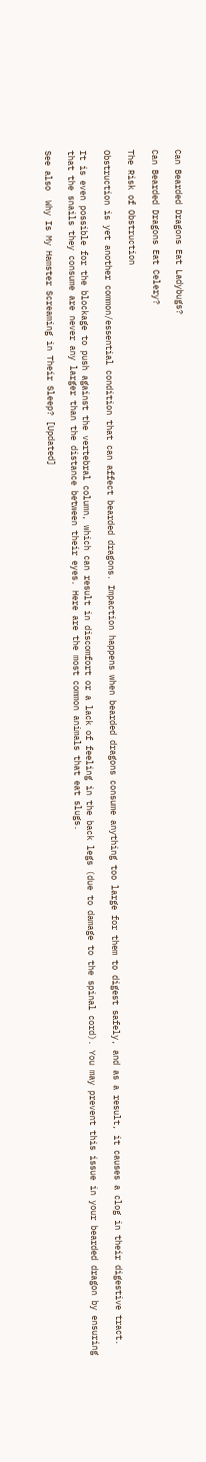Can Bearded Dragons Eat Ladybugs?

Can Bearded Dragons Eat Celery?

The Risk of Obstruction

Obstruction is yet another common/essential condition that can affect bearded dragons. Impaction happens when bearded dragons consume anything too large for them to digest safely, and as a result, it causes a clog in their digestive tract.

It is even possible for the blockage to push against the vertebral column, which can result in discomfort or a lack of feeling in the back legs (due to damage to the spinal cord). You may prevent this issue in your bearded dragon by ensuring that the snails they consume are never any larger than the distance between their eyes. Here are the most common animals that eat slugs.

See also  Why Is My Hamster Screaming in Their Sleep? [Updated]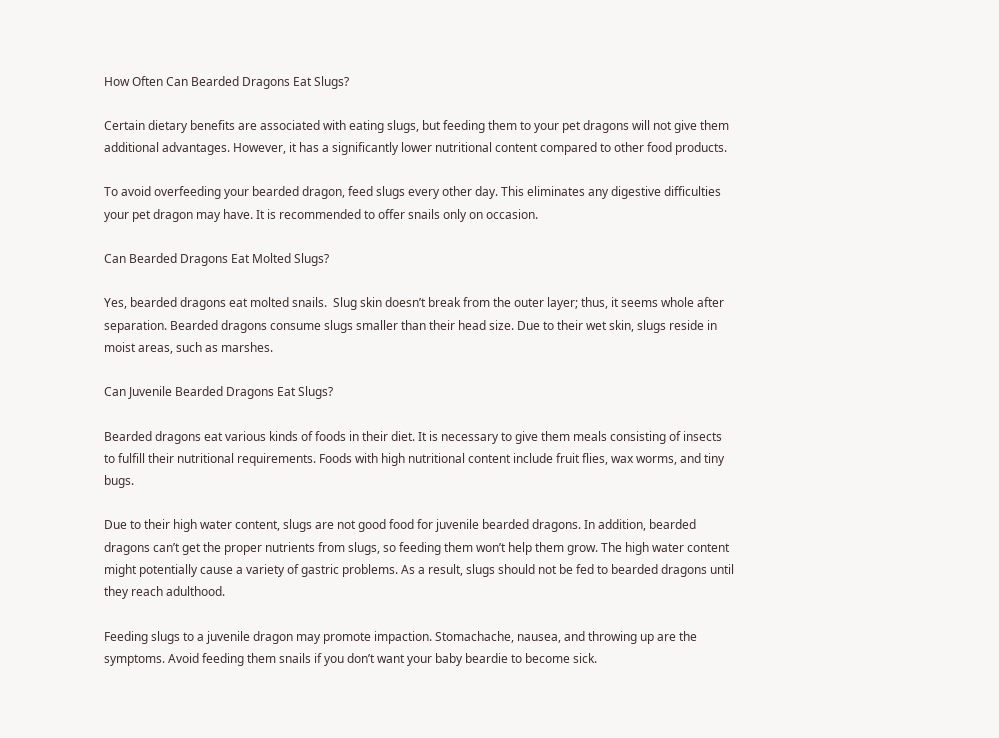How Often Can Bearded Dragons Eat Slugs?

Certain dietary benefits are associated with eating slugs, but feeding them to your pet dragons will not give them additional advantages. However, it has a significantly lower nutritional content compared to other food products.

To avoid overfeeding your bearded dragon, feed slugs every other day. This eliminates any digestive difficulties your pet dragon may have. It is recommended to offer snails only on occasion.

Can Bearded Dragons Eat Molted Slugs?

Yes, bearded dragons eat molted snails.  Slug skin doesn’t break from the outer layer; thus, it seems whole after separation. Bearded dragons consume slugs smaller than their head size. Due to their wet skin, slugs reside in moist areas, such as marshes.

Can Juvenile Bearded Dragons Eat Slugs?

Bearded dragons eat various kinds of foods in their diet. It is necessary to give them meals consisting of insects to fulfill their nutritional requirements. Foods with high nutritional content include fruit flies, wax worms, and tiny bugs.

Due to their high water content, slugs are not good food for juvenile bearded dragons. In addition, bearded dragons can’t get the proper nutrients from slugs, so feeding them won’t help them grow. The high water content might potentially cause a variety of gastric problems. As a result, slugs should not be fed to bearded dragons until they reach adulthood.

Feeding slugs to a juvenile dragon may promote impaction. Stomachache, nausea, and throwing up are the symptoms. Avoid feeding them snails if you don’t want your baby beardie to become sick.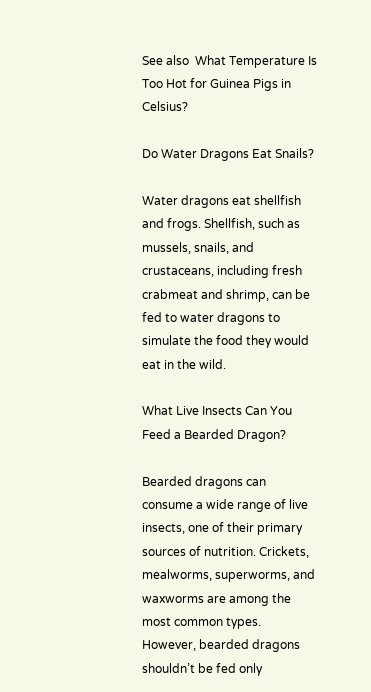See also  What Temperature Is Too Hot for Guinea Pigs in Celsius?

Do Water Dragons Eat Snails?

Water dragons eat shellfish and frogs. Shellfish, such as mussels, snails, and crustaceans, including fresh crabmeat and shrimp, can be fed to water dragons to simulate the food they would eat in the wild.

What Live Insects Can You Feed a Bearded Dragon?

Bearded dragons can consume a wide range of live insects, one of their primary sources of nutrition. Crickets, mealworms, superworms, and waxworms are among the most common types. However, bearded dragons shouldn’t be fed only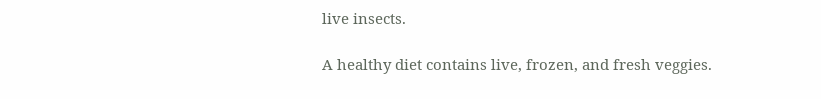live insects.

A healthy diet contains live, frozen, and fresh veggies.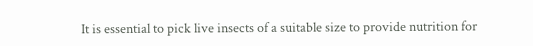It is essential to pick live insects of a suitable size to provide nutrition for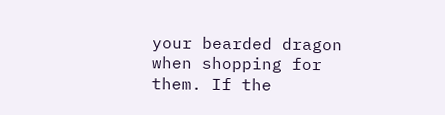your bearded dragon when shopping for them. If the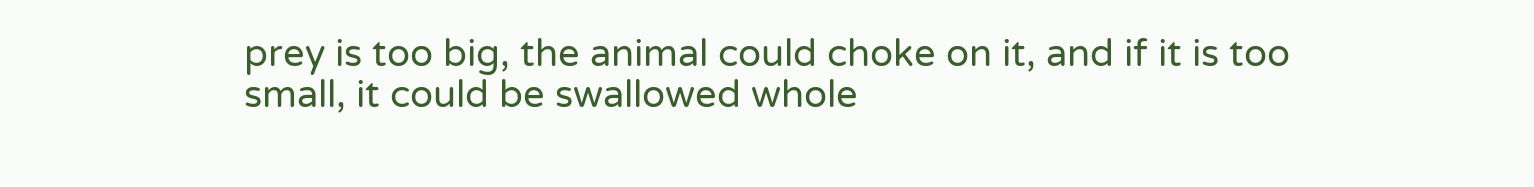prey is too big, the animal could choke on it, and if it is too small, it could be swallowed whole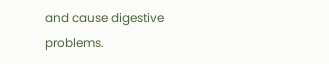and cause digestive problems.